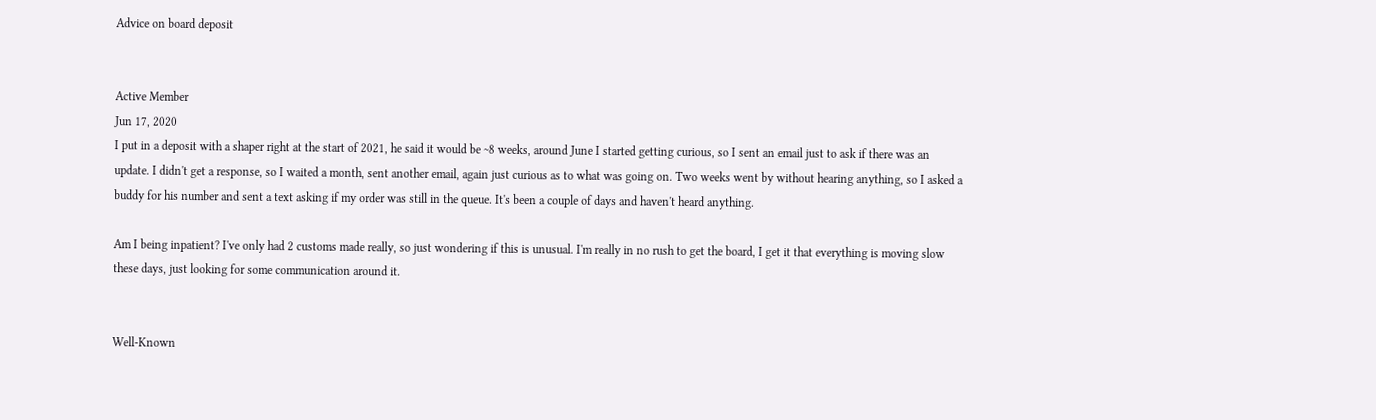Advice on board deposit


Active Member
Jun 17, 2020
I put in a deposit with a shaper right at the start of 2021, he said it would be ~8 weeks, around June I started getting curious, so I sent an email just to ask if there was an update. I didn't get a response, so I waited a month, sent another email, again just curious as to what was going on. Two weeks went by without hearing anything, so I asked a buddy for his number and sent a text asking if my order was still in the queue. It's been a couple of days and haven't heard anything.

Am I being inpatient? I've only had 2 customs made really, so just wondering if this is unusual. I'm really in no rush to get the board, I get it that everything is moving slow these days, just looking for some communication around it.


Well-Known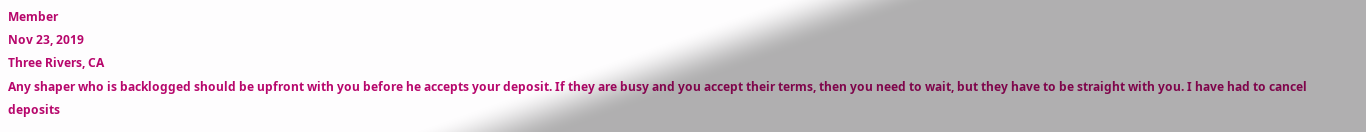Member
Nov 23, 2019
Three Rivers, CA
Any shaper who is backlogged should be upfront with you before he accepts your deposit. If they are busy and you accept their terms, then you need to wait, but they have to be straight with you. I have had to cancel deposits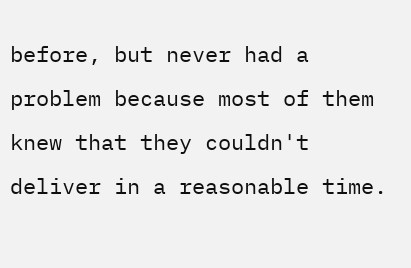before, but never had a problem because most of them knew that they couldn't deliver in a reasonable time.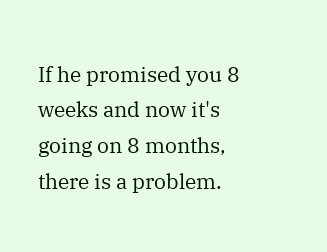If he promised you 8 weeks and now it's going on 8 months, there is a problem.